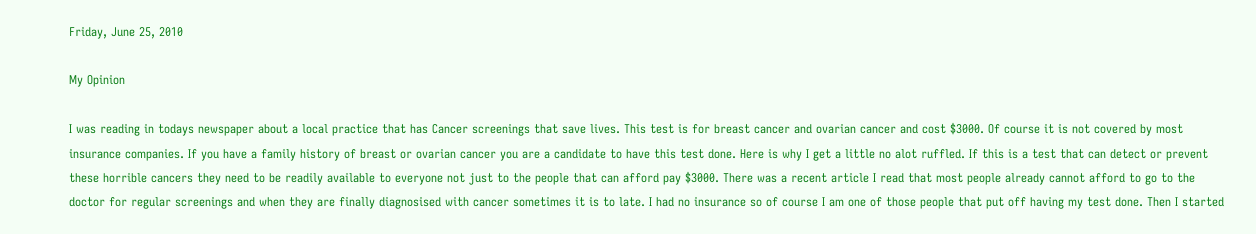Friday, June 25, 2010

My Opinion

I was reading in todays newspaper about a local practice that has Cancer screenings that save lives. This test is for breast cancer and ovarian cancer and cost $3000. Of course it is not covered by most insurance companies. If you have a family history of breast or ovarian cancer you are a candidate to have this test done. Here is why I get a little no alot ruffled. If this is a test that can detect or prevent these horrible cancers they need to be readily available to everyone not just to the people that can afford pay $3000. There was a recent article I read that most people already cannot afford to go to the doctor for regular screenings and when they are finally diagnosised with cancer sometimes it is to late. I had no insurance so of course I am one of those people that put off having my test done. Then I started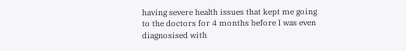having severe health issues that kept me going to the doctors for 4 months before I was even diagnosised with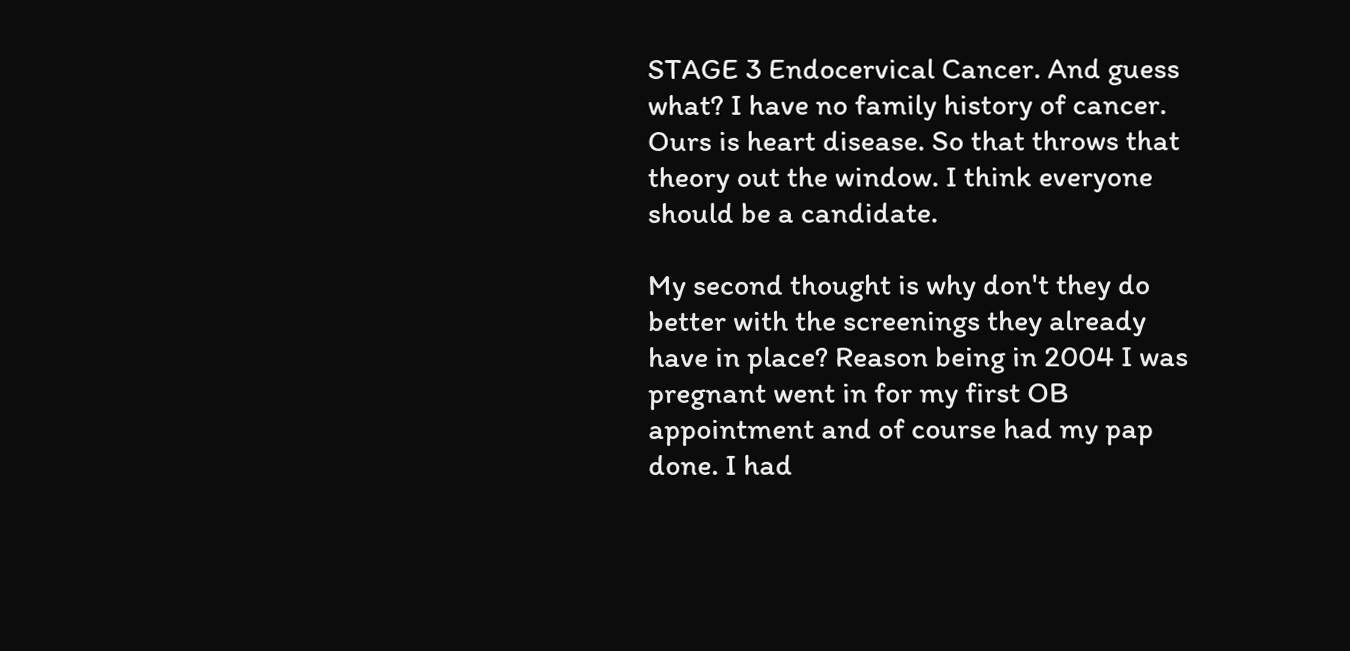STAGE 3 Endocervical Cancer. And guess what? I have no family history of cancer. Ours is heart disease. So that throws that theory out the window. I think everyone should be a candidate.

My second thought is why don't they do better with the screenings they already have in place? Reason being in 2004 I was pregnant went in for my first OB appointment and of course had my pap done. I had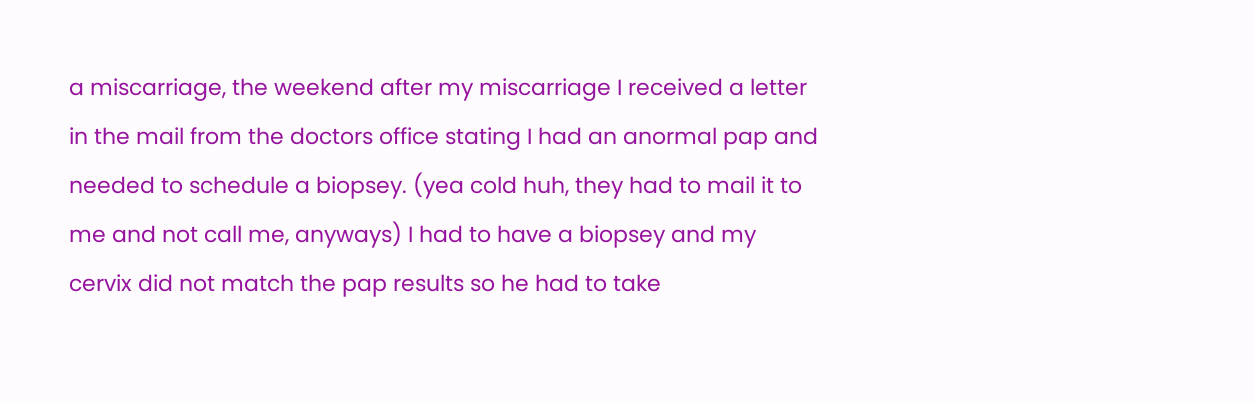a miscarriage, the weekend after my miscarriage I received a letter in the mail from the doctors office stating I had an anormal pap and needed to schedule a biopsey. (yea cold huh, they had to mail it to me and not call me, anyways) I had to have a biopsey and my cervix did not match the pap results so he had to take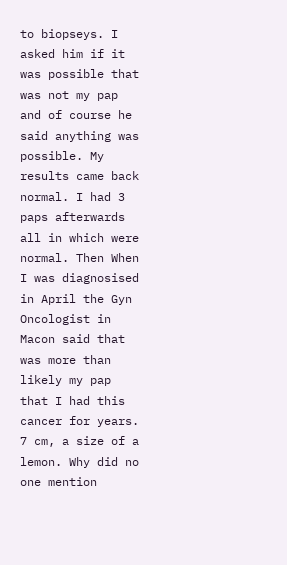to biopseys. I asked him if it was possible that was not my pap and of course he said anything was possible. My results came back normal. I had 3 paps afterwards all in which were normal. Then When I was diagnosised in April the Gyn Oncologist in Macon said that was more than likely my pap that I had this cancer for years. 7 cm, a size of a lemon. Why did no one mention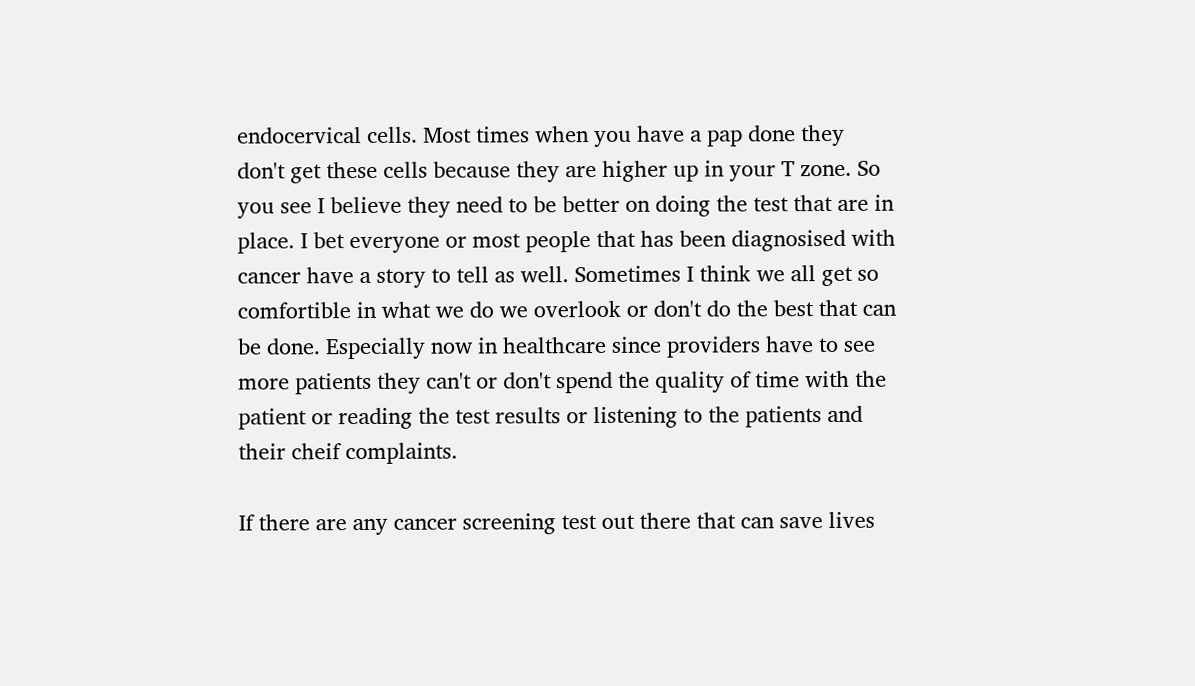endocervical cells. Most times when you have a pap done they don't get these cells because they are higher up in your T zone. So you see I believe they need to be better on doing the test that are in place. I bet everyone or most people that has been diagnosised with cancer have a story to tell as well. Sometimes I think we all get so comfortible in what we do we overlook or don't do the best that can be done. Especially now in healthcare since providers have to see more patients they can't or don't spend the quality of time with the patient or reading the test results or listening to the patients and their cheif complaints.

If there are any cancer screening test out there that can save lives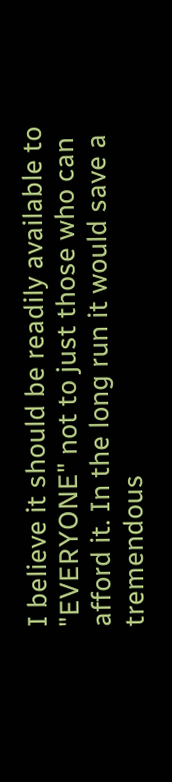I believe it should be readily available to "EVERYONE" not to just those who can afford it. In the long run it would save a tremendous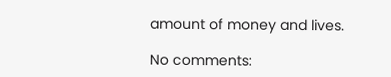amount of money and lives.

No comments: